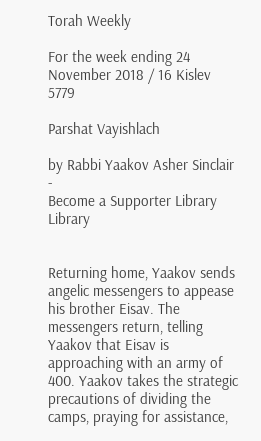Torah Weekly

For the week ending 24 November 2018 / 16 Kislev 5779

Parshat Vayishlach

by Rabbi Yaakov Asher Sinclair -
Become a Supporter Library Library


Returning home, Yaakov sends angelic messengers to appease his brother Eisav. The messengers return, telling Yaakov that Eisav is approaching with an army of 400. Yaakov takes the strategic precautions of dividing the camps, praying for assistance,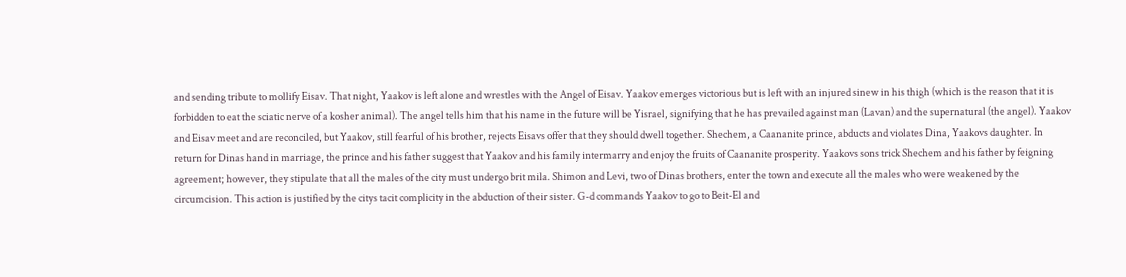and sending tribute to mollify Eisav. That night, Yaakov is left alone and wrestles with the Angel of Eisav. Yaakov emerges victorious but is left with an injured sinew in his thigh (which is the reason that it is forbidden to eat the sciatic nerve of a kosher animal). The angel tells him that his name in the future will be Yisrael, signifying that he has prevailed against man (Lavan) and the supernatural (the angel). Yaakov and Eisav meet and are reconciled, but Yaakov, still fearful of his brother, rejects Eisavs offer that they should dwell together. Shechem, a Caananite prince, abducts and violates Dina, Yaakovs daughter. In return for Dinas hand in marriage, the prince and his father suggest that Yaakov and his family intermarry and enjoy the fruits of Caananite prosperity. Yaakovs sons trick Shechem and his father by feigning agreement; however, they stipulate that all the males of the city must undergo brit mila. Shimon and Levi, two of Dinas brothers, enter the town and execute all the males who were weakened by the circumcision. This action is justified by the citys tacit complicity in the abduction of their sister. G-d commands Yaakov to go to Beit-El and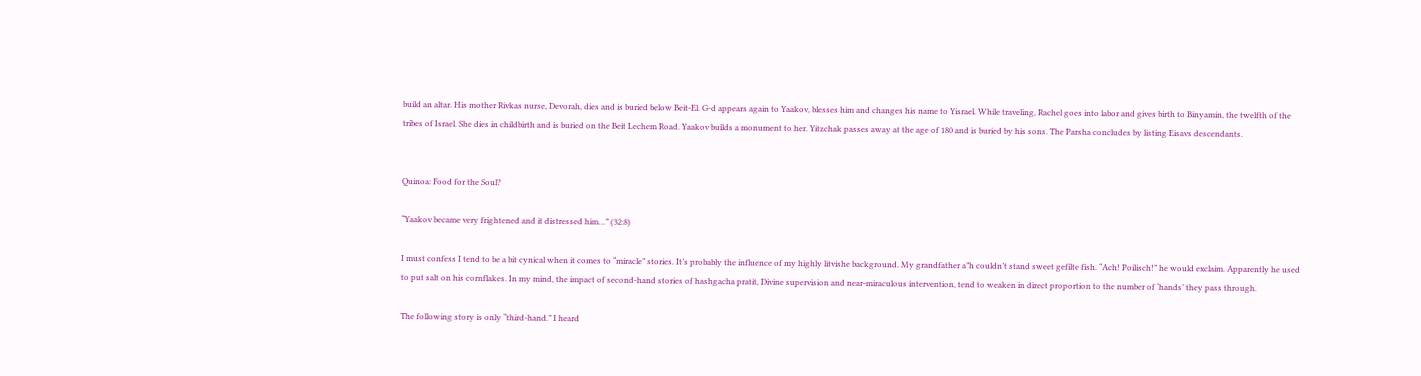build an altar. His mother Rivkas nurse, Devorah, dies and is buried below Beit-El. G-d appears again to Yaakov, blesses him and changes his name to Yisrael. While traveling, Rachel goes into labor and gives birth to Binyamin, the twelfth of the tribes of Israel. She dies in childbirth and is buried on the Beit Lechem Road. Yaakov builds a monument to her. Yitzchak passes away at the age of 180 and is buried by his sons. The Parsha concludes by listing Eisavs descendants.


Quinoa: Food for the Soul?

“Yaakov became very frightened and it distressed him…” (32:8)

I must confess I tend to be a bit cynical when it comes to “miracle” stories. It’s probably the influence of my highly litvishe background. My grandfather a”h couldn’t stand sweet gefilte fish. “Ach! Poilisch!” he would exclaim. Apparently he used to put salt on his cornflakes. In my mind, the impact of second-hand stories of hashgacha pratit, Divine supervision and near-miraculous intervention, tend to weaken in direct proportion to the number of ‘hands’ they pass through.

The following story is only “third-hand.” I heard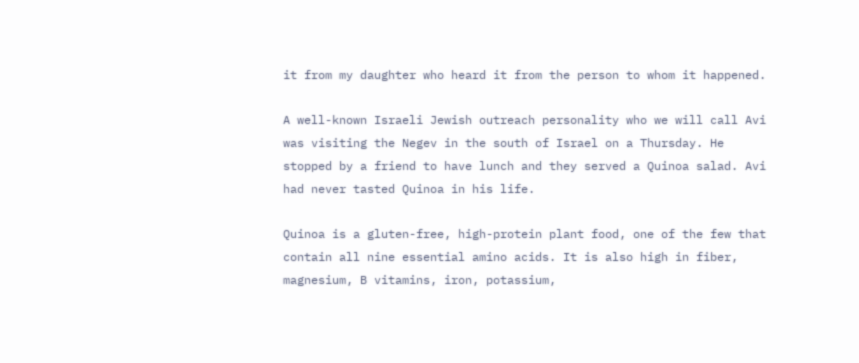it from my daughter who heard it from the person to whom it happened.

A well-known Israeli Jewish outreach personality who we will call Avi was visiting the Negev in the south of Israel on a Thursday. He stopped by a friend to have lunch and they served a Quinoa salad. Avi had never tasted Quinoa in his life.

Quinoa is a gluten-free, high-protein plant food, one of the few that contain all nine essential amino acids. It is also high in fiber, magnesium, B vitamins, iron, potassium,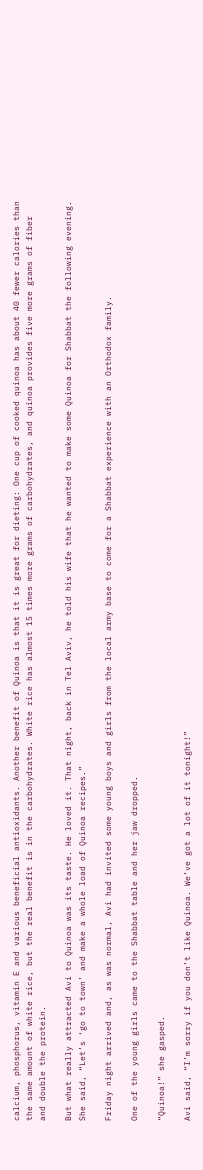calcium, phosphorus, vitamin E and various beneficial antioxidants. Another benefit of Quinoa is that it is great for dieting: One cup of cooked quinoa has about 40 fewer calories than the same amount of white rice, but the real benefit is in the carbohydrates. White rice has almost 15 times more grams of carbohydrates, and quinoa provides five more grams of fiber and double the protein.

But what really attracted Avi to Quinoa was its taste. He loved it. That night, back in Tel Aviv, he told his wife that he wanted to make some Quinoa for Shabbat the following evening. She said, “Let’s ‘go to town’ and make a whole load of Quinoa recipes.”

Friday night arrived and, as was normal, Avi had invited some young boys and girls from the local army base to come for a Shabbat experience with an Orthodox family.

One of the young girls came to the Shabbat table and her jaw dropped.

“Quinoa!” she gasped.

Avi said, “I’m sorry if you don’t like Quinoa. We’ve got a lot of it tonight!”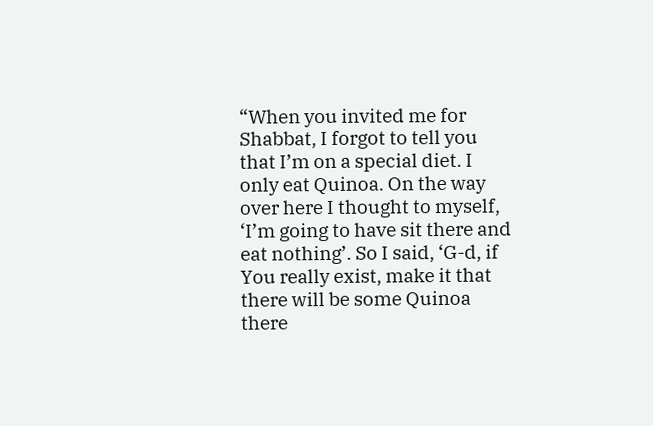“When you invited me for Shabbat, I forgot to tell you that I’m on a special diet. I only eat Quinoa. On the way over here I thought to myself, ‘I’m going to have sit there and eat nothing’. So I said, ‘G-d, if You really exist, make it that there will be some Quinoa there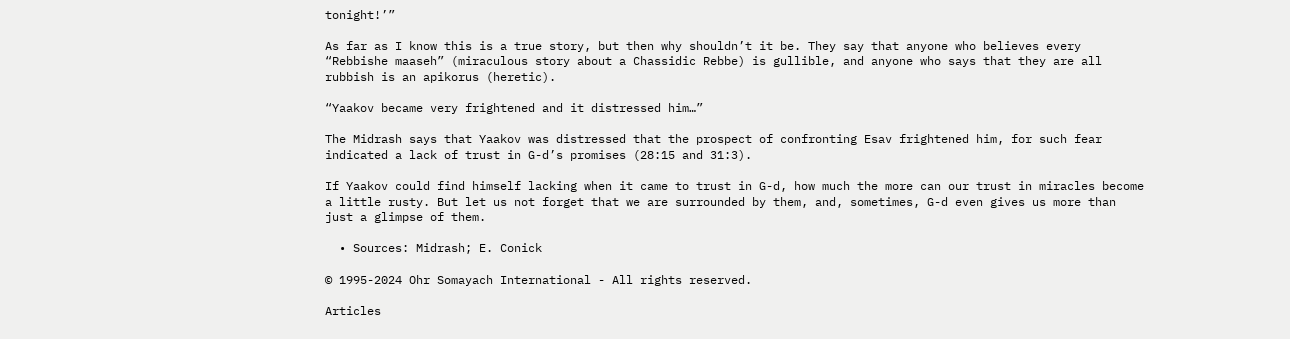tonight!’”

As far as I know this is a true story, but then why shouldn’t it be. They say that anyone who believes every “Rebbishe maaseh” (miraculous story about a Chassidic Rebbe) is gullible, and anyone who says that they are all rubbish is an apikorus (heretic).

“Yaakov became very frightened and it distressed him…”

The Midrash says that Yaakov was distressed that the prospect of confronting Esav frightened him, for such fear indicated a lack of trust in G-d’s promises (28:15 and 31:3).

If Yaakov could find himself lacking when it came to trust in G-d, how much the more can our trust in miracles become a little rusty. But let us not forget that we are surrounded by them, and, sometimes, G-d even gives us more than just a glimpse of them.

  • Sources: Midrash; E. Conick

© 1995-2024 Ohr Somayach International - All rights reserved.

Articles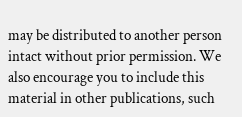may be distributed to another person intact without prior permission. We also encourage you to include this material in other publications, such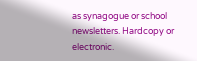as synagogue or school newsletters. Hardcopy or electronic.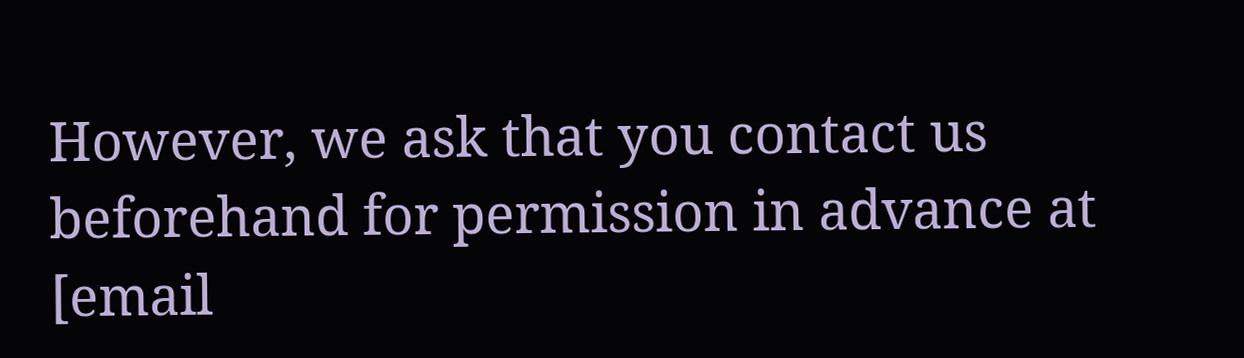However, we ask that you contact us beforehand for permission in advance at [email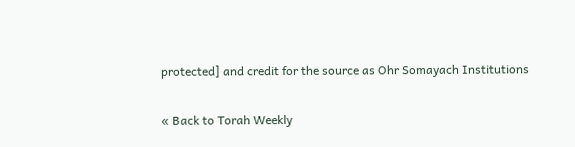protected] and credit for the source as Ohr Somayach Institutions

« Back to Torah Weekly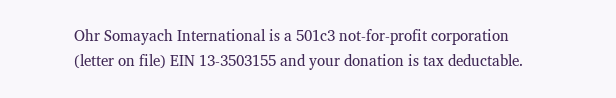Ohr Somayach International is a 501c3 not-for-profit corporation (letter on file) EIN 13-3503155 and your donation is tax deductable.